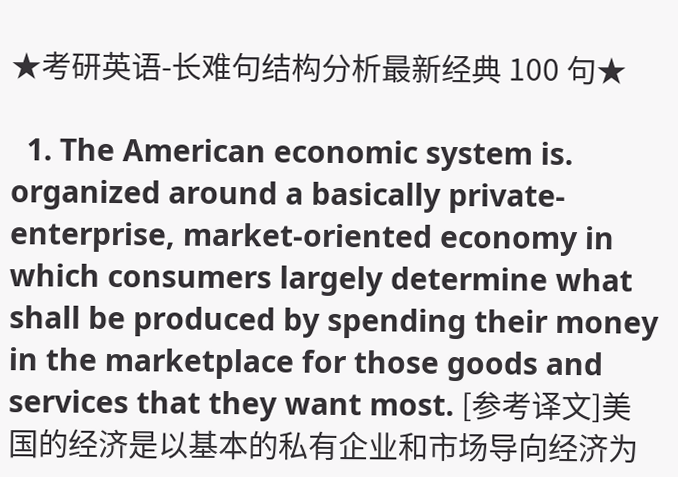★考研英语-长难句结构分析最新经典 100 句★

  1. The American economic system is. organized around a basically private-enterprise, market-oriented economy in which consumers largely determine what shall be produced by spending their money in the marketplace for those goods and services that they want most. [参考译文]美国的经济是以基本的私有企业和市场导向经济为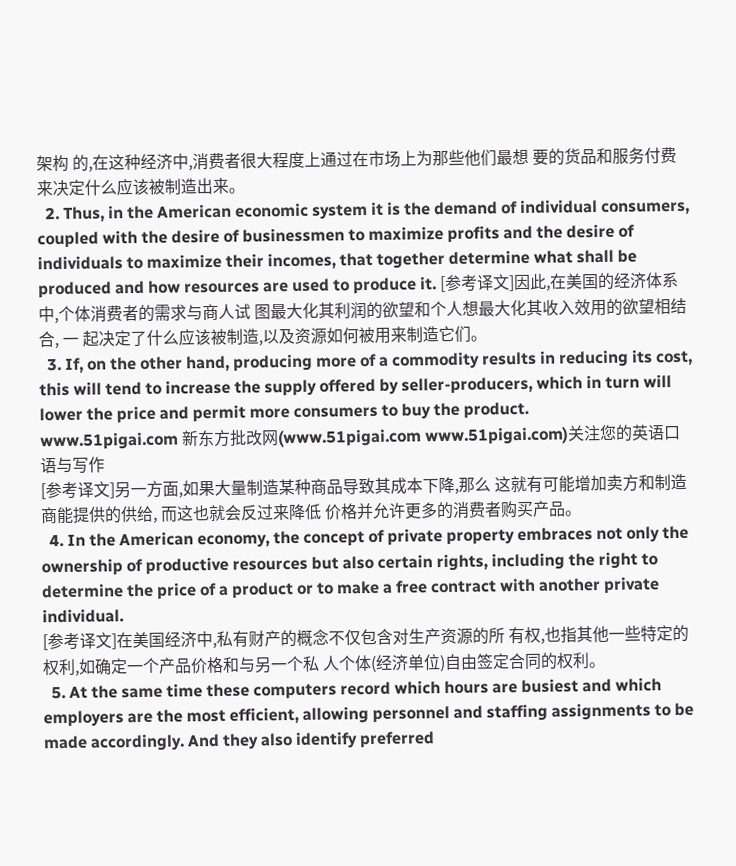架构 的,在这种经济中,消费者很大程度上通过在市场上为那些他们最想 要的货品和服务付费来决定什么应该被制造出来。
  2. Thus, in the American economic system it is the demand of individual consumers, coupled with the desire of businessmen to maximize profits and the desire of individuals to maximize their incomes, that together determine what shall be produced and how resources are used to produce it. [参考译文]因此,在美国的经济体系中,个体消费者的需求与商人试 图最大化其利润的欲望和个人想最大化其收入效用的欲望相结合, 一 起决定了什么应该被制造,以及资源如何被用来制造它们。
  3. If, on the other hand, producing more of a commodity results in reducing its cost, this will tend to increase the supply offered by seller-producers, which in turn will lower the price and permit more consumers to buy the product.
www.51pigai.com 新东方批改网(www.51pigai.com www.51pigai.com)关注您的英语口语与写作
[参考译文]另一方面,如果大量制造某种商品导致其成本下降,那么 这就有可能增加卖方和制造商能提供的供给, 而这也就会反过来降低 价格并允许更多的消费者购买产品。
  4. In the American economy, the concept of private property embraces not only the ownership of productive resources but also certain rights, including the right to determine the price of a product or to make a free contract with another private individual.
[参考译文]在美国经济中,私有财产的概念不仅包含对生产资源的所 有权,也指其他一些特定的权利,如确定一个产品价格和与另一个私 人个体(经济单位)自由签定合同的权利。
  5. At the same time these computers record which hours are busiest and which employers are the most efficient, allowing personnel and staffing assignments to be made accordingly. And they also identify preferred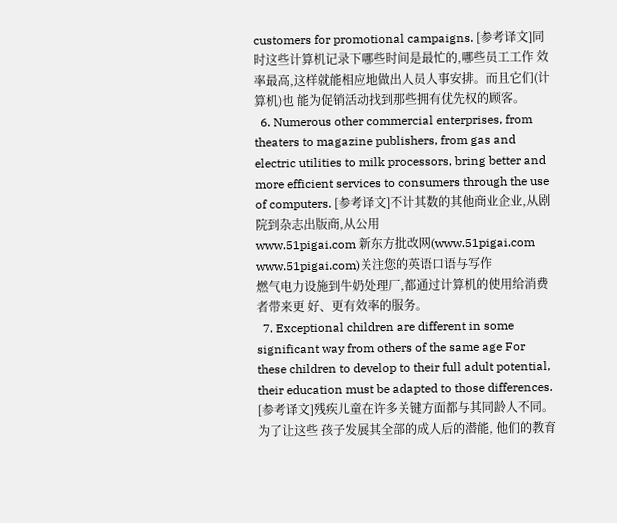customers for promotional campaigns. [参考译文]同时这些计算机记录下哪些时间是最忙的,哪些员工工作 效率最高,这样就能相应地做出人员人事安排。而且它们(计算机)也 能为促销活动找到那些拥有优先权的顾客。
  6. Numerous other commercial enterprises, from theaters to magazine publishers, from gas and electric utilities to milk processors, bring better and more efficient services to consumers through the use of computers. [参考译文]不计其数的其他商业企业,从剧院到杂志出版商,从公用
www.51pigai.com 新东方批改网(www.51pigai.com www.51pigai.com)关注您的英语口语与写作
燃气电力设施到牛奶处理厂,都通过计算机的使用给消费者带来更 好、更有效率的服务。
  7. Exceptional children are different in some significant way from others of the same age For these children to develop to their full adult potential, their education must be adapted to those differences. [参考译文]残疾儿童在许多关键方面都与其同龄人不同。为了让这些 孩子发展其全部的成人后的潜能, 他们的教育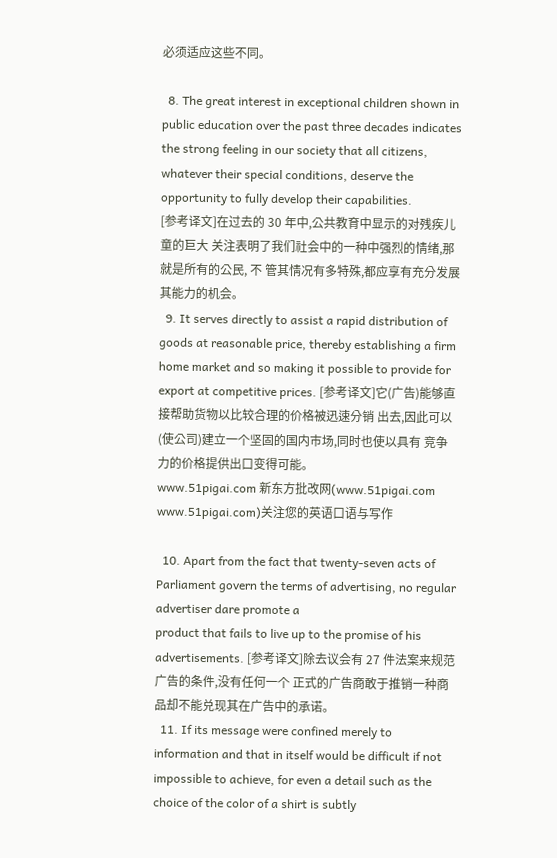必须适应这些不同。

  8. The great interest in exceptional children shown in public education over the past three decades indicates the strong feeling in our society that all citizens, whatever their special conditions, deserve the opportunity to fully develop their capabilities.
[参考译文]在过去的 30 年中,公共教育中显示的对残疾儿童的巨大 关注表明了我们社会中的一种中强烈的情绪,那就是所有的公民, 不 管其情况有多特殊,都应享有充分发展其能力的机会。
  9. It serves directly to assist a rapid distribution of goods at reasonable price, thereby establishing a firm home market and so making it possible to provide for export at competitive prices. [参考译文]它(广告)能够直接帮助货物以比较合理的价格被迅速分销 出去,因此可以(使公司)建立一个坚固的国内市场,同时也使以具有 竞争力的价格提供出口变得可能。
www.51pigai.com 新东方批改网(www.51pigai.com www.51pigai.com)关注您的英语口语与写作

  10. Apart from the fact that twenty-seven acts of Parliament govern the terms of advertising, no regular advertiser dare promote a
product that fails to live up to the promise of his advertisements. [参考译文]除去议会有 27 件法案来规范广告的条件,没有任何一个 正式的广告商敢于推销一种商品却不能兑现其在广告中的承诺。
  11. If its message were confined merely to information and that in itself would be difficult if not impossible to achieve, for even a detail such as the choice of the color of a shirt is subtly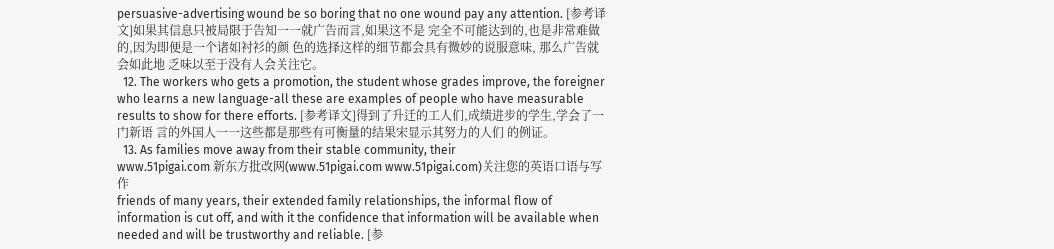persuasive-advertising wound be so boring that no one wound pay any attention. [参考译文]如果其信息只被局限于告知一一就广告而言,如果这不是 完全不可能达到的,也是非常难做的,因为即便是一个诸如衬衫的颜 色的选择这样的细节都会具有微妙的说服意味, 那么广告就会如此地 乏味以至于没有人会关注它。
  12. The workers who gets a promotion, the student whose grades improve, the foreigner who learns a new language-all these are examples of people who have measurable results to show for there efforts. [参考译文]得到了升迁的工人们,成绩进步的学生,学会了一门新语 言的外国人一一这些都是那些有可衡量的结果宋显示其努力的人们 的例证。
  13. As families move away from their stable community, their
www.51pigai.com 新东方批改网(www.51pigai.com www.51pigai.com)关注您的英语口语与写作
friends of many years, their extended family relationships, the informal flow of information is cut off, and with it the confidence that information will be available when needed and will be trustworthy and reliable. [参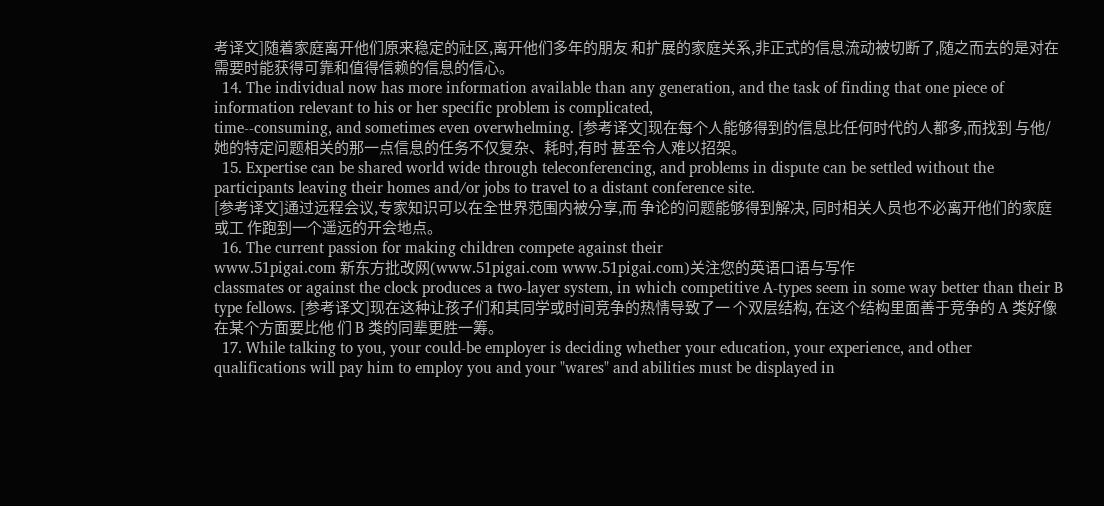考译文]随着家庭离开他们原来稳定的社区,离开他们多年的朋友 和扩展的家庭关系,非正式的信息流动被切断了,随之而去的是对在 需要时能获得可靠和值得信赖的信息的信心。
  14. The individual now has more information available than any generation, and the task of finding that one piece of information relevant to his or her specific problem is complicated,
time--consuming, and sometimes even overwhelming. [参考译文]现在每个人能够得到的信息比任何时代的人都多,而找到 与他/她的特定问题相关的那一点信息的任务不仅复杂、耗时,有时 甚至令人难以招架。
  15. Expertise can be shared world wide through teleconferencing, and problems in dispute can be settled without the participants leaving their homes and/or jobs to travel to a distant conference site.
[参考译文]通过远程会议,专家知识可以在全世界范围内被分享,而 争论的问题能够得到解决, 同时相关人员也不必离开他们的家庭或工 作跑到一个遥远的开会地点。
  16. The current passion for making children compete against their
www.51pigai.com 新东方批改网(www.51pigai.com www.51pigai.com)关注您的英语口语与写作
classmates or against the clock produces a two-layer system, in which competitive A-types seem in some way better than their B type fellows. [参考译文]现在这种让孩子们和其同学或时间竞争的热情导致了一 个双层结构, 在这个结构里面善于竞争的 A 类好像在某个方面要比他 们 B 类的同辈更胜一筹。
  17. While talking to you, your could-be employer is deciding whether your education, your experience, and other qualifications will pay him to employ you and your "wares" and abilities must be displayed in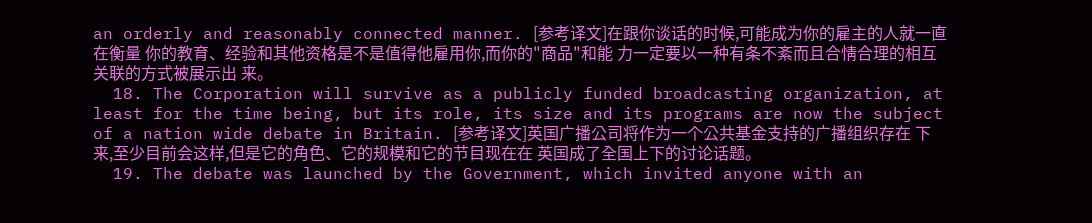an orderly and reasonably connected manner. [参考译文]在跟你谈话的时候,可能成为你的雇主的人就一直在衡量 你的教育、经验和其他资格是不是值得他雇用你,而你的"商品"和能 力一定要以一种有条不紊而且合情合理的相互关联的方式被展示出 来。
  18. The Corporation will survive as a publicly funded broadcasting organization, at least for the time being, but its role, its size and its programs are now the subject of a nation wide debate in Britain. [参考译文]英国广播公司将作为一个公共基金支持的广播组织存在 下来,至少目前会这样,但是它的角色、它的规模和它的节目现在在 英国成了全国上下的讨论话题。
  19. The debate was launched by the Government, which invited anyone with an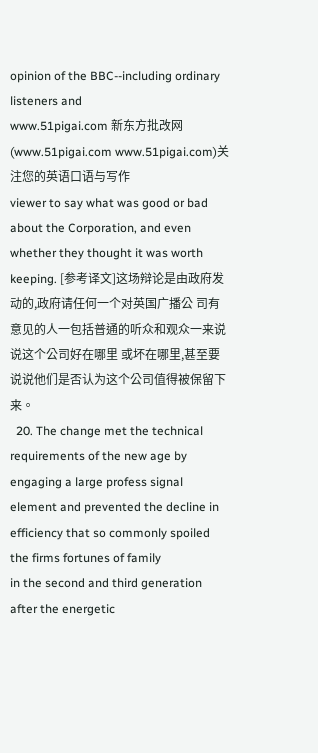opinion of the BBC--including ordinary listeners and
www.51pigai.com 新东方批改网(www.51pigai.com www.51pigai.com)关注您的英语口语与写作
viewer to say what was good or bad about the Corporation, and even whether they thought it was worth keeping. [参考译文]这场辩论是由政府发动的,政府请任何一个对英国广播公 司有意见的人一包括普通的听众和观众一来说说这个公司好在哪里 或坏在哪里,甚至要说说他们是否认为这个公司值得被保留下来。
  20. The change met the technical requirements of the new age by engaging a large profess signal element and prevented the decline in efficiency that so commonly spoiled the firms fortunes of family
in the second and third generation after the energetic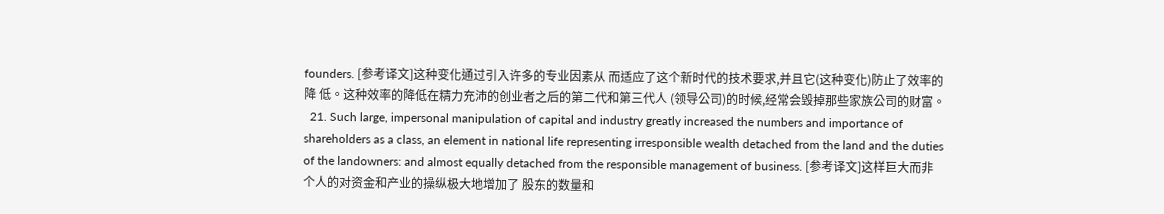founders. [参考译文]这种变化通过引入许多的专业因素从 而适应了这个新时代的技术要求,并且它(这种变化)防止了效率的降 低。这种效率的降低在精力充沛的创业者之后的第二代和第三代人 (领导公司)的时候,经常会毁掉那些家族公司的财富。
  21. Such large, impersonal manipulation of capital and industry greatly increased the numbers and importance of shareholders as a class, an element in national life representing irresponsible wealth detached from the land and the duties of the landowners: and almost equally detached from the responsible management of business. [参考译文]这样巨大而非个人的对资金和产业的操纵极大地增加了 股东的数量和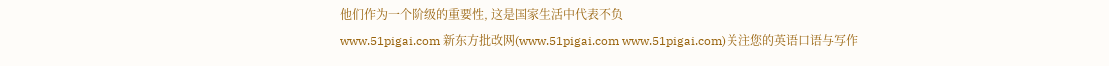他们作为一个阶级的重要性, 这是国家生活中代表不负
www.51pigai.com 新东方批改网(www.51pigai.com www.51pigai.com)关注您的英语口语与写作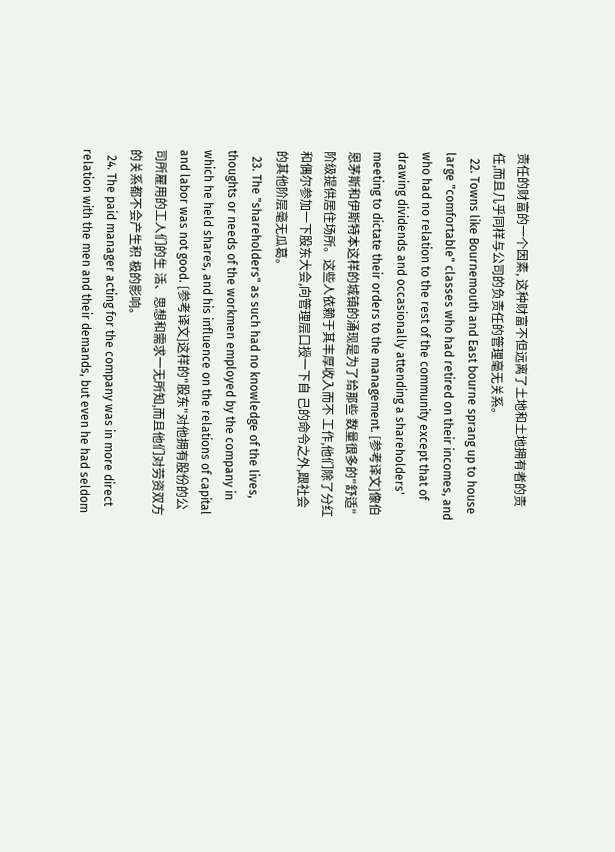责任的财富的一个因素, 这种财富不但远离了土地和土地拥有者的责 任,而且几乎同样与公司的负责任的管理毫无关系。
  22. Towns like Bournemouth and East bourne sprang up to house large "comfortable" classes who had retired on their incomes, and who had no relation to the rest of the community except that of drawing dividends and occasionally attending a shareholders' meeting to dictate their orders to the management. [参考译文]像伯恩茅斯和伊斯特本这样的城镇的涌现是为了给那些 数量很多的"舒适"阶级提供居住场所。这些人依赖于其丰厚收入而不 工作,他们除了分红和偶尔参加一下股东大会,向管理层口授一下自 己的命令之外,跟社会的其他阶层毫无瓜葛。
  23. The "shareholders" as such had no knowledge of the lives, thoughts or needs of the workmen employed by the company in which he held shares, and his influence on the relations of capital and labor was not good. [参考译文]这样的"股东"对他拥有股份的公司所雇用的工人们的生 活、思想和需求一无所知,而且他们对劳资双方的关系都不会产生积 极的影响。
  24. The paid manager acting for the company was in more direct relation with the men and their demands, but even he had seldom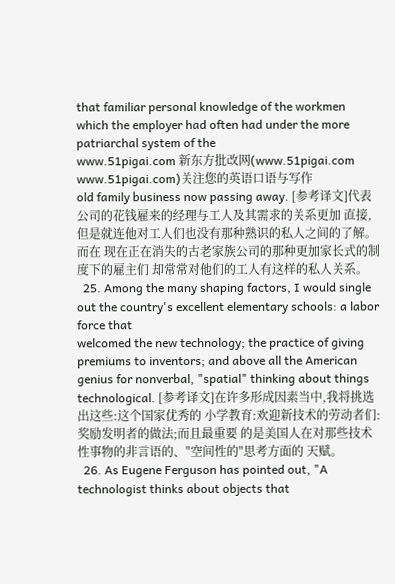that familiar personal knowledge of the workmen which the employer had often had under the more patriarchal system of the
www.51pigai.com 新东方批改网(www.51pigai.com www.51pigai.com)关注您的英语口语与写作
old family business now passing away. [参考译文]代表公司的花钱雇来的经理与工人及其需求的关系更加 直接,但是就连他对工人们也没有那种熟识的私人之间的了解。而在 现在正在消失的古老家族公司的那种更加家长式的制度下的雇主们 却常常对他们的工人有这样的私人关系。
  25. Among the many shaping factors, I would single out the country's excellent elementary schools: a labor force that
welcomed the new technology; the practice of giving premiums to inventors; and above all the American genius for nonverbal, "spatial" thinking about things technological. [参考译文]在许多形成因素当中,我将挑选出这些:这个国家优秀的 小学教育:欢迎新技术的劳动者们:奖励发明者的做法;而且最重要 的是美国人在对那些技术性事物的非言语的、"空间性的"思考方面的 天赋。
  26. As Eugene Ferguson has pointed out, "A technologist thinks about objects that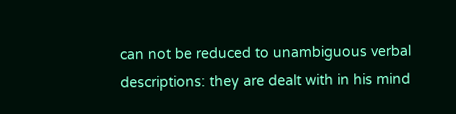can not be reduced to unambiguous verbal
descriptions: they are dealt with in his mind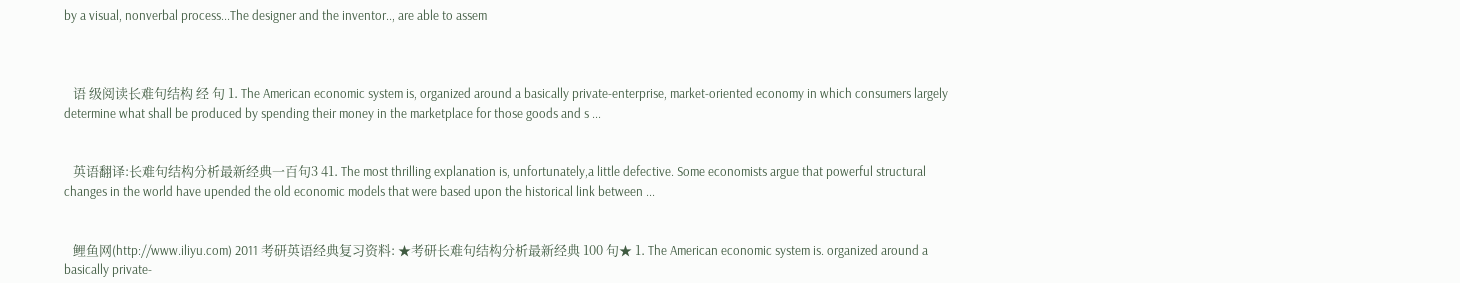by a visual, nonverbal process...The designer and the inventor.., are able to assem



   语 级阅读长难句结构 经 句 1. The American economic system is, organized around a basically private-enterprise, market-oriented economy in which consumers largely determine what shall be produced by spending their money in the marketplace for those goods and s ...


   英语翻译:长难句结构分析最新经典一百句3 41. The most thrilling explanation is, unfortunately,a little defective. Some economists argue that powerful structural changes in the world have upended the old economic models that were based upon the historical link between ...


   鲤鱼网(http://www.iliyu.com) 2011 考研英语经典复习资料: ★考研长难句结构分析最新经典 100 句★ 1. The American economic system is. organized around a basically private-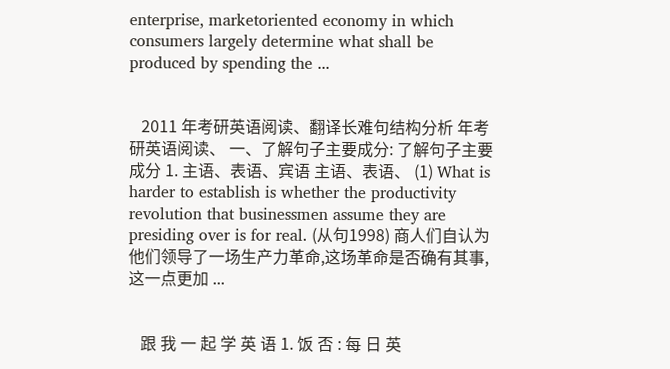enterprise, marketoriented economy in which consumers largely determine what shall be produced by spending the ...


   2011 年考研英语阅读、翻译长难句结构分析 年考研英语阅读、 一、了解句子主要成分: 了解句子主要成分 1. 主语、表语、宾语 主语、表语、 (1) What is harder to establish is whether the productivity revolution that businessmen assume they are presiding over is for real. (从句1998) 商人们自认为他们领导了一场生产力革命,这场革命是否确有其事,这一点更加 ...


   跟 我 一 起 学 英 语 1. 饭 否 : 每 日 英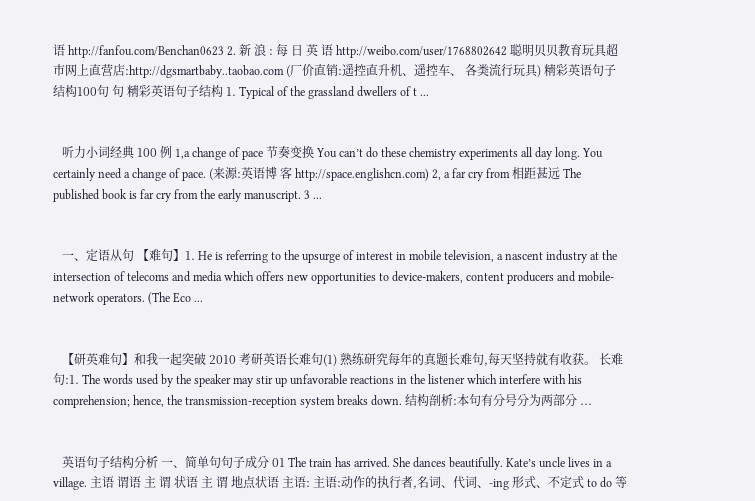语 http://fanfou.com/Benchan0623 2. 新 浪 : 每 日 英 语 http://weibo.com/user/1768802642 聪明贝贝教育玩具超市网上直营店:http://dgsmartbaby..taobao.com (厂价直销:遥控直升机、遥控车、 各类流行玩具) 精彩英语句子结构100句 句 精彩英语句子结构 1. Typical of the grassland dwellers of t ...


   听力小词经典 100 例 1,a change of pace 节奏变换 You can’t do these chemistry experiments all day long. You certainly need a change of pace. (来源:英语博 客 http://space.englishcn.com) 2, a far cry from 相距甚远 The published book is far cry from the early manuscript. 3 ...


   一、定语从句 【难句】1. He is referring to the upsurge of interest in mobile television, a nascent industry at the intersection of telecoms and media which offers new opportunities to device-makers, content producers and mobile-network operators. (The Eco ...


   【研英难句】和我一起突破 2010 考研英语长难句(1) 熟练研究每年的真题长难句,每天坚持就有收获。 长难句:1. The words used by the speaker may stir up unfavorable reactions in the listener which interfere with his comprehension; hence, the transmission-reception system breaks down. 结构剖析:本句有分号分为两部分 ...


   英语句子结构分析 一、简单句句子成分 01 The train has arrived. She dances beautifully. Kate’s uncle lives in a village. 主语 谓语 主 谓 状语 主 谓 地点状语 主语: 主语:动作的执行者,名词、代词、-ing 形式、不定式 to do 等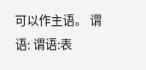可以作主语。 谓语: 谓语:表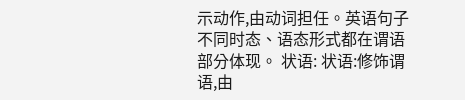示动作,由动词担任。英语句子不同时态、语态形式都在谓语部分体现。 状语: 状语:修饰谓语,由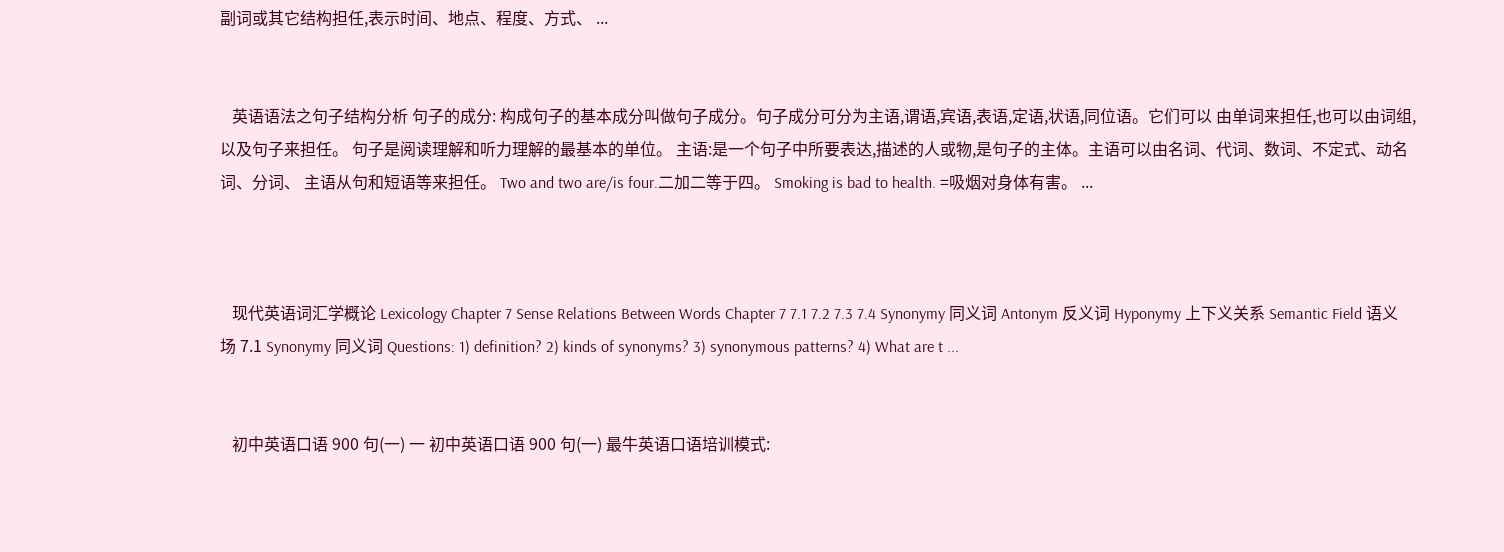副词或其它结构担任,表示时间、地点、程度、方式、 ...


   英语语法之句子结构分析 句子的成分: 构成句子的基本成分叫做句子成分。句子成分可分为主语,谓语,宾语,表语,定语,状语,同位语。它们可以 由单词来担任,也可以由词组,以及句子来担任。 句子是阅读理解和听力理解的最基本的单位。 主语:是一个句子中所要表达,描述的人或物,是句子的主体。主语可以由名词、代词、数词、不定式、动名词、分词、 主语从句和短语等来担任。 Two and two are/is four.二加二等于四。 Smoking is bad to health. =吸烟对身体有害。 ...



   现代英语词汇学概论 Lexicology Chapter 7 Sense Relations Between Words Chapter 7 7.1 7.2 7.3 7.4 Synonymy 同义词 Antonym 反义词 Hyponymy 上下义关系 Semantic Field 语义场 7.1 Synonymy 同义词 Questions: 1) definition? 2) kinds of synonyms? 3) synonymous patterns? 4) What are t ...


   初中英语口语 900 句(一) 一 初中英语口语 900 句(一) 最牛英语口语培训模式: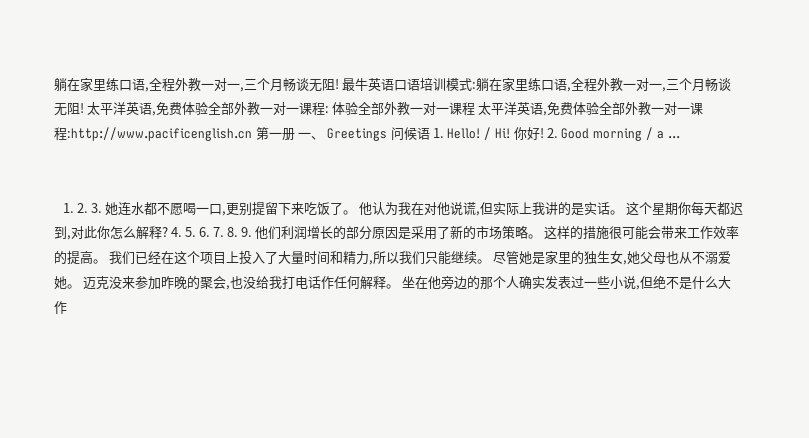躺在家里练口语,全程外教一对一,三个月畅谈无阻! 最牛英语口语培训模式:躺在家里练口语,全程外教一对一,三个月畅谈无阻! 太平洋英语,免费体验全部外教一对一课程: 体验全部外教一对一课程 太平洋英语,免费体验全部外教一对一课程:http://www.pacificenglish.cn 第一册 一、 Greetings 问候语 1. Hello! / Hi! 你好! 2. Good morning / a ...


   1. 2. 3. 她连水都不愿喝一口,更别提留下来吃饭了。 他认为我在对他说谎,但实际上我讲的是实话。 这个星期你每天都迟到,对此你怎么解释? 4. 5. 6. 7. 8. 9. 他们利润增长的部分原因是采用了新的市场策略。 这样的措施很可能会带来工作效率的提高。 我们已经在这个项目上投入了大量时间和精力,所以我们只能继续。 尽管她是家里的独生女,她父母也从不溺爱她。 迈克没来参加昨晚的聚会,也没给我打电话作任何解释。 坐在他旁边的那个人确实发表过一些小说,但绝不是什么大作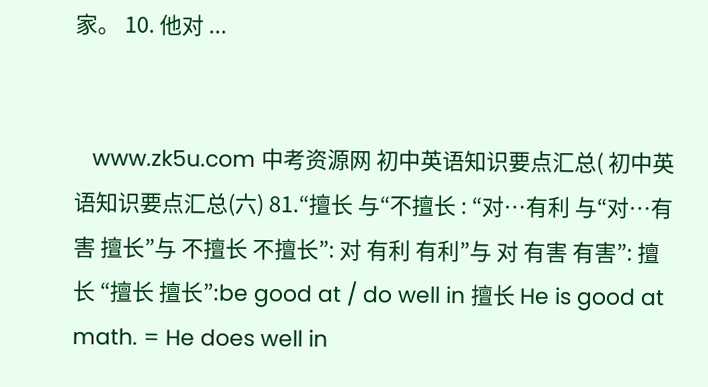家。 10. 他对 ...


   www.zk5u.com 中考资源网 初中英语知识要点汇总( 初中英语知识要点汇总(六) 81.“擅长 与“不擅长 : “对…有利 与“对…有害 擅长”与 不擅长 不擅长”: 对 有利 有利”与 对 有害 有害”: 擅长 “擅长 擅长”:be good at / do well in 擅长 He is good at math. = He does well in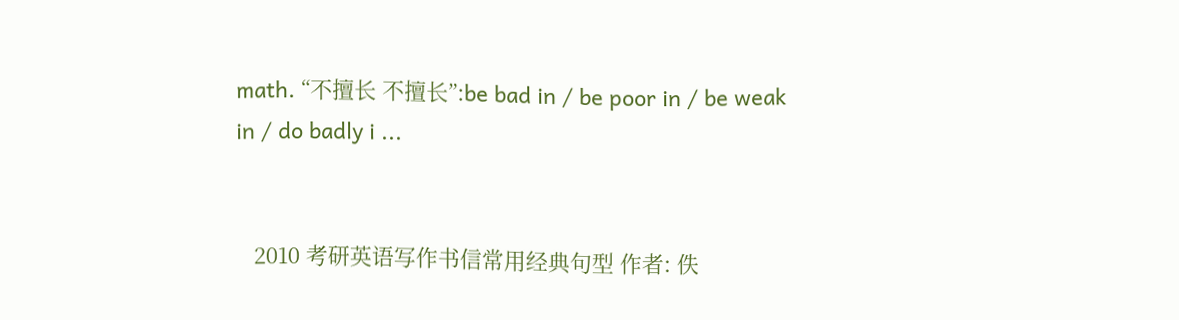math. “不擅长 不擅长”:be bad in / be poor in / be weak in / do badly i ...


   2010 考研英语写作书信常用经典句型 作者: 佚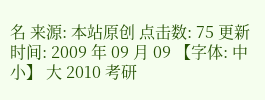名 来源: 本站原创 点击数: 75 更新时间: 2009 年 09 月 09 【字体: 中 小】 大 2010 考研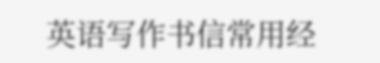英语写作书信常用经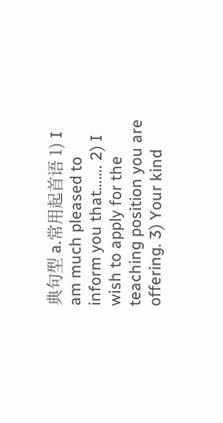典句型 a.常用起首语 1) I am much pleased to inform you that……. 2) I wish to apply for the teaching position you are offering. 3) Your kind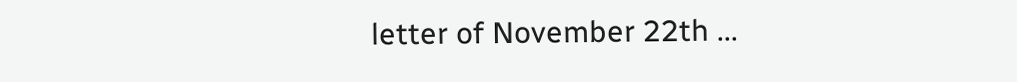letter of November 22th ...